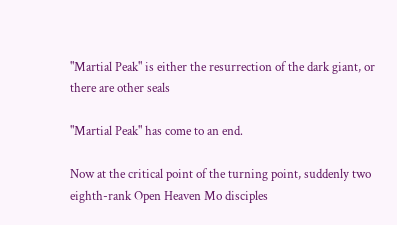"Martial Peak" is either the resurrection of the dark giant, or there are other seals

"Martial Peak" has come to an end.

Now at the critical point of the turning point, suddenly two eighth-rank Open Heaven Mo disciples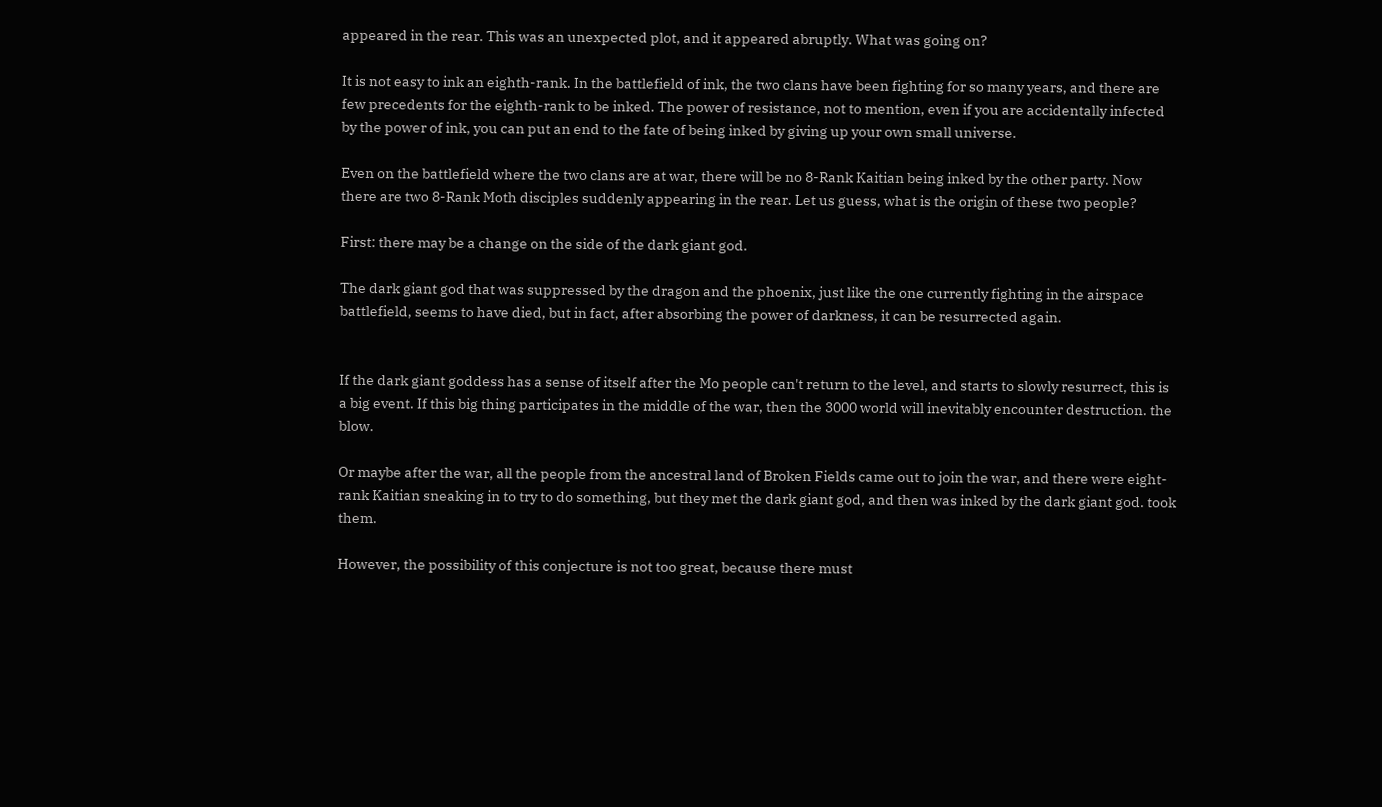appeared in the rear. This was an unexpected plot, and it appeared abruptly. What was going on?

It is not easy to ink an eighth-rank. In the battlefield of ink, the two clans have been fighting for so many years, and there are few precedents for the eighth-rank to be inked. The power of resistance, not to mention, even if you are accidentally infected by the power of ink, you can put an end to the fate of being inked by giving up your own small universe.

Even on the battlefield where the two clans are at war, there will be no 8-Rank Kaitian being inked by the other party. Now there are two 8-Rank Moth disciples suddenly appearing in the rear. Let us guess, what is the origin of these two people?

First: there may be a change on the side of the dark giant god.

The dark giant god that was suppressed by the dragon and the phoenix, just like the one currently fighting in the airspace battlefield, seems to have died, but in fact, after absorbing the power of darkness, it can be resurrected again.


If the dark giant goddess has a sense of itself after the Mo people can't return to the level, and starts to slowly resurrect, this is a big event. If this big thing participates in the middle of the war, then the 3000 world will inevitably encounter destruction. the blow.

Or maybe after the war, all the people from the ancestral land of Broken Fields came out to join the war, and there were eight-rank Kaitian sneaking in to try to do something, but they met the dark giant god, and then was inked by the dark giant god. took them.

However, the possibility of this conjecture is not too great, because there must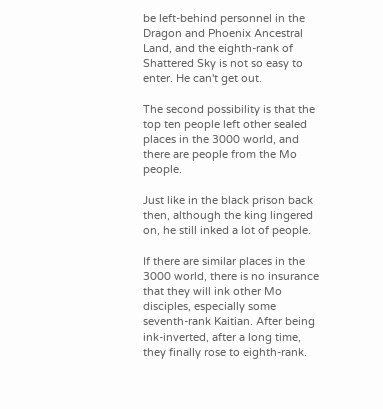be left-behind personnel in the Dragon and Phoenix Ancestral Land, and the eighth-rank of Shattered Sky is not so easy to enter. He can't get out.

The second possibility is that the top ten people left other sealed places in the 3000 world, and there are people from the Mo people.

Just like in the black prison back then, although the king lingered on, he still inked a lot of people.

If there are similar places in the 3000 world, there is no insurance that they will ink other Mo disciples, especially some seventh-rank Kaitian. After being ink-inverted, after a long time, they finally rose to eighth-rank.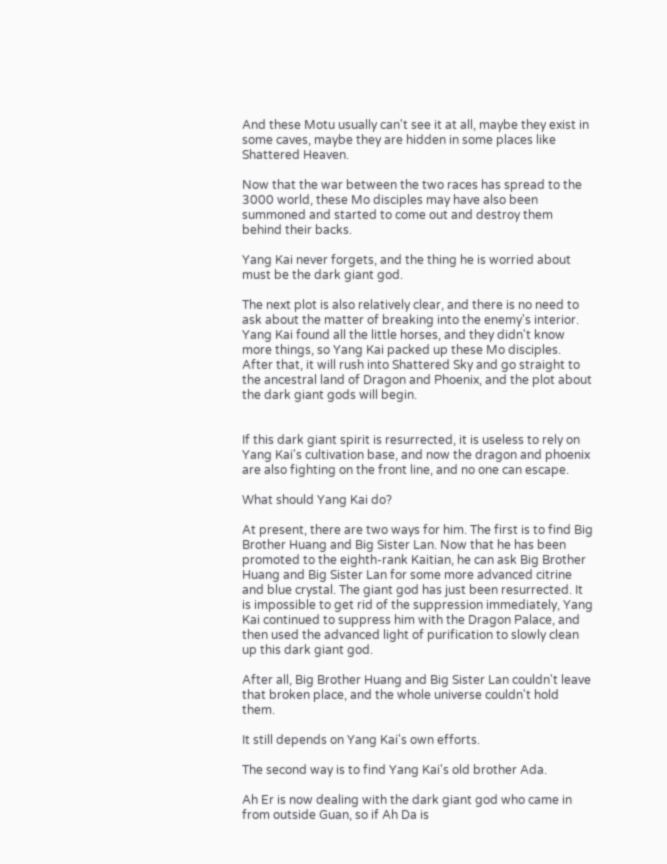And these Motu usually can't see it at all, maybe they exist in some caves, maybe they are hidden in some places like Shattered Heaven.

Now that the war between the two races has spread to the 3000 world, these Mo disciples may have also been summoned and started to come out and destroy them behind their backs.

Yang Kai never forgets, and the thing he is worried about must be the dark giant god.

The next plot is also relatively clear, and there is no need to ask about the matter of breaking into the enemy's interior. Yang Kai found all the little horses, and they didn't know more things, so Yang Kai packed up these Mo disciples. After that, it will rush into Shattered Sky and go straight to the ancestral land of Dragon and Phoenix, and the plot about the dark giant gods will begin.


If this dark giant spirit is resurrected, it is useless to rely on Yang Kai's cultivation base, and now the dragon and phoenix are also fighting on the front line, and no one can escape.

What should Yang Kai do?

At present, there are two ways for him. The first is to find Big Brother Huang and Big Sister Lan. Now that he has been promoted to the eighth-rank Kaitian, he can ask Big Brother Huang and Big Sister Lan for some more advanced citrine and blue crystal. The giant god has just been resurrected. It is impossible to get rid of the suppression immediately, Yang Kai continued to suppress him with the Dragon Palace, and then used the advanced light of purification to slowly clean up this dark giant god.

After all, Big Brother Huang and Big Sister Lan couldn't leave that broken place, and the whole universe couldn't hold them.

It still depends on Yang Kai's own efforts.

The second way is to find Yang Kai's old brother Ada.

Ah Er is now dealing with the dark giant god who came in from outside Guan, so if Ah Da is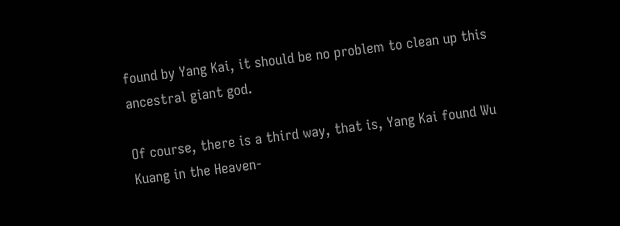found by Yang Kai, it should be no problem to clean up this ancestral giant god.

Of course, there is a third way, that is, Yang Kai found Wu Kuang in the Heaven-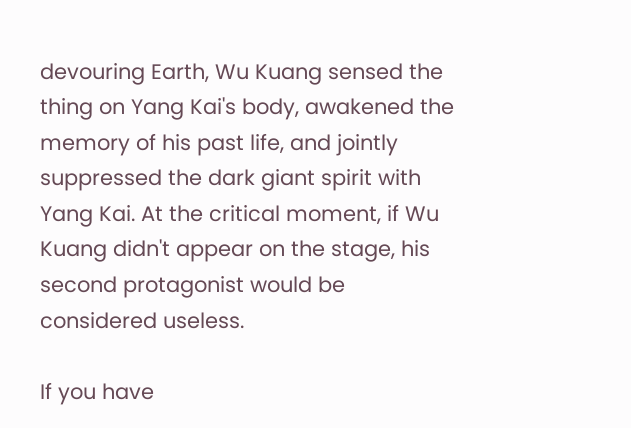devouring Earth, Wu Kuang sensed the thing on Yang Kai's body, awakened the memory of his past life, and jointly suppressed the dark giant spirit with Yang Kai. At the critical moment, if Wu Kuang didn't appear on the stage, his second protagonist would be considered useless.

If you have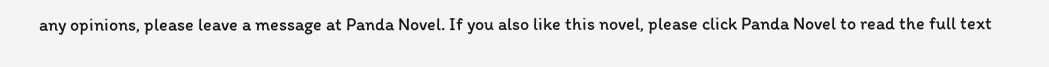any opinions, please leave a message at Panda Novel. If you also like this novel, please click Panda Novel to read the full text